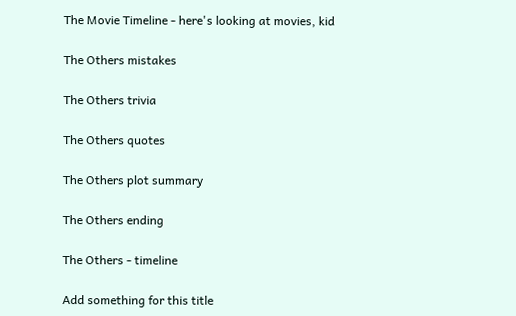The Movie Timeline - here's looking at movies, kid

The Others mistakes

The Others trivia

The Others quotes

The Others plot summary

The Others ending

The Others - timeline

Add something for this title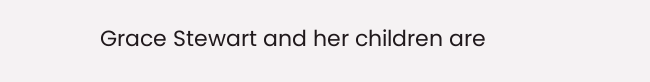Grace Stewart and her children are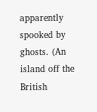apparently spooked by ghosts. (An island off the British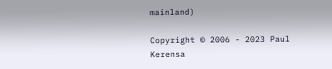mainland)

Copyright © 2006 - 2023 Paul Kerensa